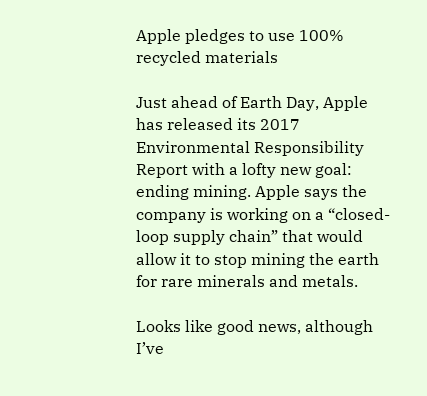Apple pledges to use 100% recycled materials

Just ahead of Earth Day, Apple has released its 2017 Environmental Responsibility Report with a lofty new goal: ending mining. Apple says the company is working on a “closed-loop supply chain” that would allow it to stop mining the earth for rare minerals and metals.

Looks like good news, although I’ve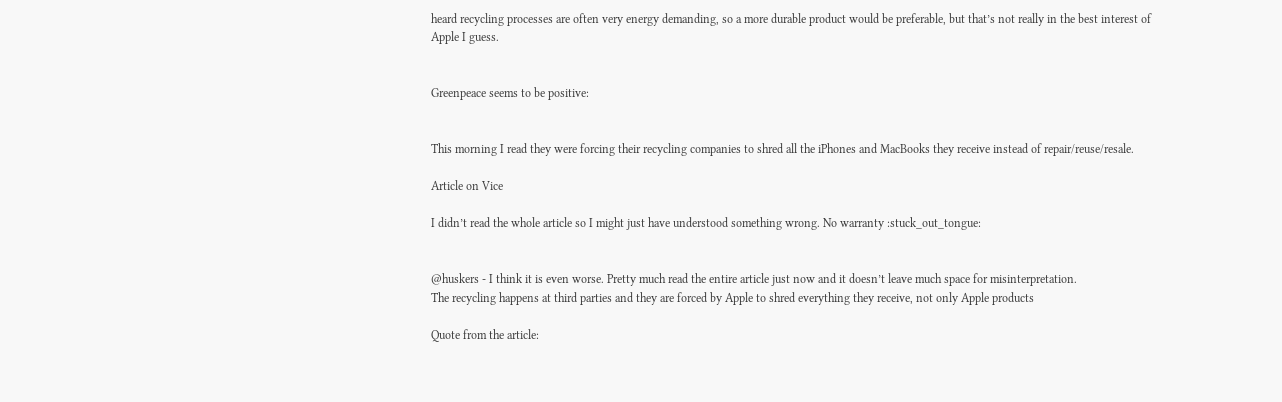heard recycling processes are often very energy demanding, so a more durable product would be preferable, but that’s not really in the best interest of Apple I guess.


Greenpeace seems to be positive:


This morning I read they were forcing their recycling companies to shred all the iPhones and MacBooks they receive instead of repair/reuse/resale.

Article on Vice

I didn’t read the whole article so I might just have understood something wrong. No warranty :stuck_out_tongue:


@huskers - I think it is even worse. Pretty much read the entire article just now and it doesn’t leave much space for misinterpretation.
The recycling happens at third parties and they are forced by Apple to shred everything they receive, not only Apple products

Quote from the article: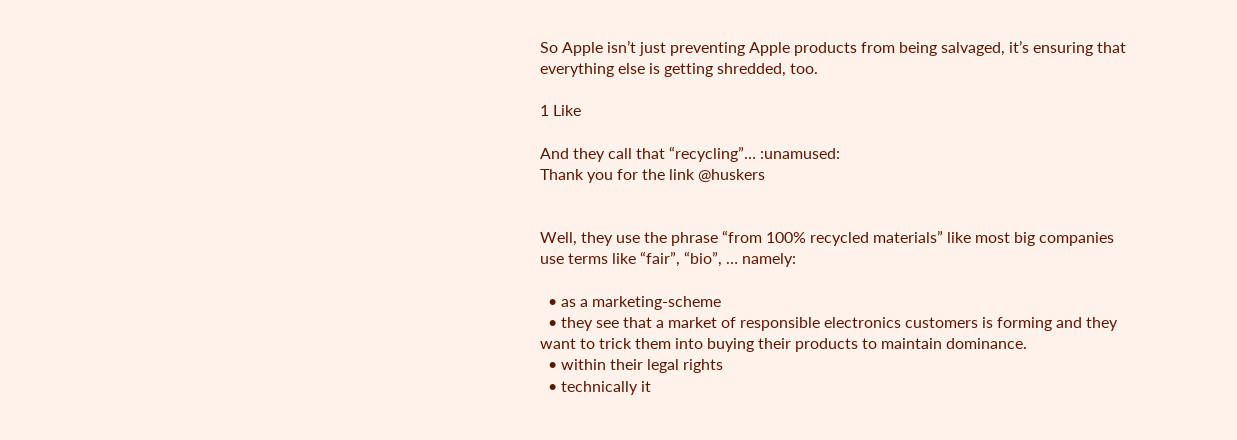So Apple isn’t just preventing Apple products from being salvaged, it’s ensuring that everything else is getting shredded, too.

1 Like

And they call that “recycling”… :unamused:
Thank you for the link @huskers


Well, they use the phrase “from 100% recycled materials” like most big companies use terms like “fair”, “bio”, … namely:

  • as a marketing-scheme
  • they see that a market of responsible electronics customers is forming and they want to trick them into buying their products to maintain dominance.
  • within their legal rights
  • technically it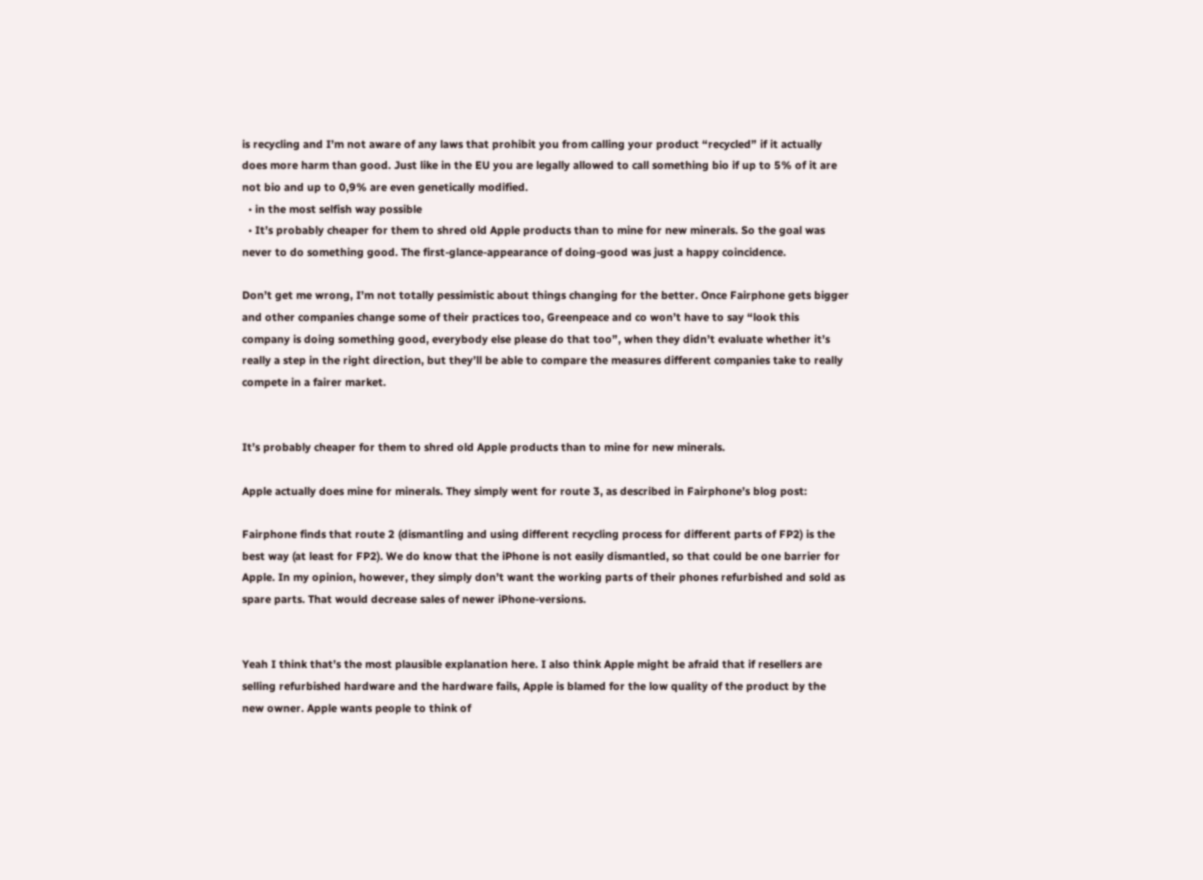is recycling and I’m not aware of any laws that prohibit you from calling your product “recycled” if it actually does more harm than good. Just like in the EU you are legally allowed to call something bio if up to 5% of it are not bio and up to 0,9% are even genetically modified.
  • in the most selfish way possible
  • It’s probably cheaper for them to shred old Apple products than to mine for new minerals. So the goal was never to do something good. The first-glance-appearance of doing-good was just a happy coincidence.

Don’t get me wrong, I’m not totally pessimistic about things changing for the better. Once Fairphone gets bigger and other companies change some of their practices too, Greenpeace and co won’t have to say “look this company is doing something good, everybody else please do that too”, when they didn’t evaluate whether it’s really a step in the right direction, but they’ll be able to compare the measures different companies take to really compete in a fairer market.


It’s probably cheaper for them to shred old Apple products than to mine for new minerals.

Apple actually does mine for minerals. They simply went for route 3, as described in Fairphone’s blog post:

Fairphone finds that route 2 (dismantling and using different recycling process for different parts of FP2) is the best way (at least for FP2). We do know that the iPhone is not easily dismantled, so that could be one barrier for Apple. In my opinion, however, they simply don’t want the working parts of their phones refurbished and sold as spare parts. That would decrease sales of newer iPhone-versions.


Yeah I think that’s the most plausible explanation here. I also think Apple might be afraid that if resellers are selling refurbished hardware and the hardware fails, Apple is blamed for the low quality of the product by the new owner. Apple wants people to think of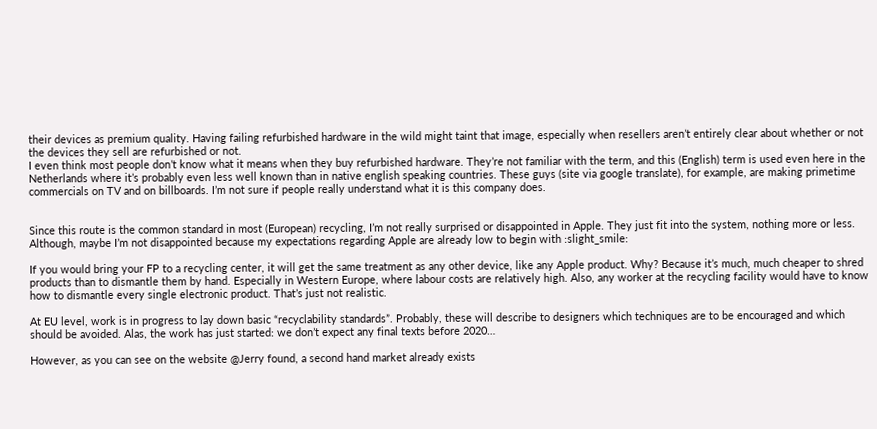their devices as premium quality. Having failing refurbished hardware in the wild might taint that image, especially when resellers aren’t entirely clear about whether or not the devices they sell are refurbished or not.
I even think most people don’t know what it means when they buy refurbished hardware. They’re not familiar with the term, and this (English) term is used even here in the Netherlands where it’s probably even less well known than in native english speaking countries. These guys (site via google translate), for example, are making primetime commercials on TV and on billboards. I’m not sure if people really understand what it is this company does.


Since this route is the common standard in most (European) recycling, I’m not really surprised or disappointed in Apple. They just fit into the system, nothing more or less. Although, maybe I’m not disappointed because my expectations regarding Apple are already low to begin with :slight_smile:

If you would bring your FP to a recycling center, it will get the same treatment as any other device, like any Apple product. Why? Because it’s much, much cheaper to shred products than to dismantle them by hand. Especially in Western Europe, where labour costs are relatively high. Also, any worker at the recycling facility would have to know how to dismantle every single electronic product. That’s just not realistic.

At EU level, work is in progress to lay down basic “recyclability standards”. Probably, these will describe to designers which techniques are to be encouraged and which should be avoided. Alas, the work has just started: we don’t expect any final texts before 2020…

However, as you can see on the website @Jerry found, a second hand market already exists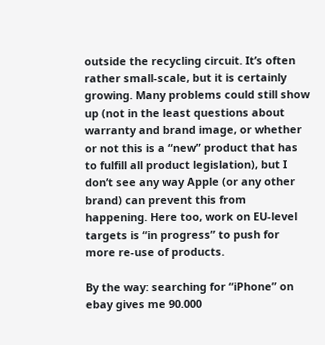outside the recycling circuit. It’s often rather small-scale, but it is certainly growing. Many problems could still show up (not in the least questions about warranty and brand image, or whether or not this is a “new” product that has to fulfill all product legislation), but I don’t see any way Apple (or any other brand) can prevent this from happening. Here too, work on EU-level targets is “in progress” to push for more re-use of products.

By the way: searching for “iPhone” on ebay gives me 90.000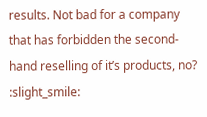results. Not bad for a company that has forbidden the second-hand reselling of it’s products, no? :slight_smile: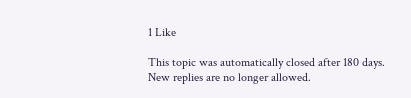1 Like

This topic was automatically closed after 180 days. New replies are no longer allowed.